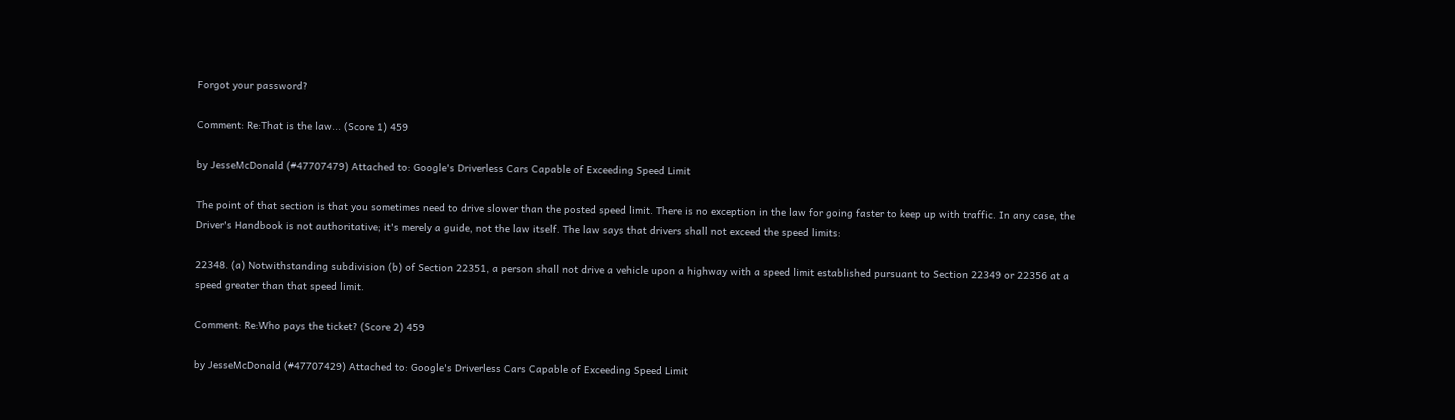Forgot your password?

Comment: Re:That is the law... (Score 1) 459

by JesseMcDonald (#47707479) Attached to: Google's Driverless Cars Capable of Exceeding Speed Limit

The point of that section is that you sometimes need to drive slower than the posted speed limit. There is no exception in the law for going faster to keep up with traffic. In any case, the Driver's Handbook is not authoritative; it's merely a guide, not the law itself. The law says that drivers shall not exceed the speed limits:

22348. (a) Notwithstanding subdivision (b) of Section 22351, a person shall not drive a vehicle upon a highway with a speed limit established pursuant to Section 22349 or 22356 at a speed greater than that speed limit.

Comment: Re:Who pays the ticket? (Score 2) 459

by JesseMcDonald (#47707429) Attached to: Google's Driverless Cars Capable of Exceeding Speed Limit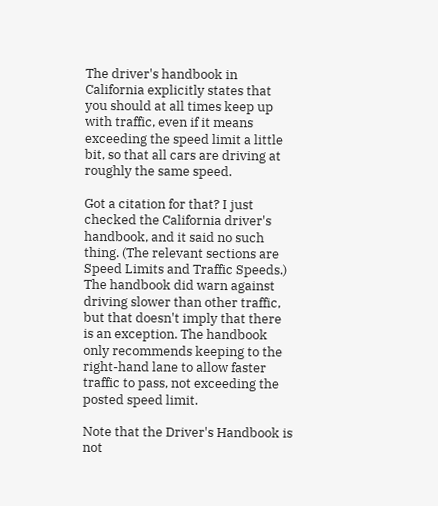The driver's handbook in California explicitly states that you should at all times keep up with traffic, even if it means exceeding the speed limit a little bit, so that all cars are driving at roughly the same speed.

Got a citation for that? I just checked the California driver's handbook, and it said no such thing. (The relevant sections are Speed Limits and Traffic Speeds.) The handbook did warn against driving slower than other traffic, but that doesn't imply that there is an exception. The handbook only recommends keeping to the right-hand lane to allow faster traffic to pass, not exceeding the posted speed limit.

Note that the Driver's Handbook is not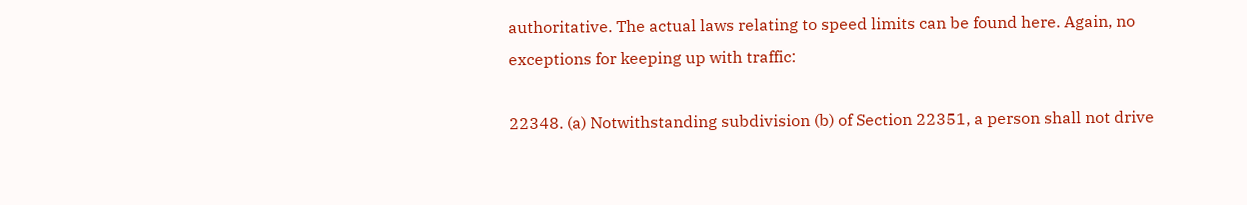authoritative. The actual laws relating to speed limits can be found here. Again, no exceptions for keeping up with traffic:

22348. (a) Notwithstanding subdivision (b) of Section 22351, a person shall not drive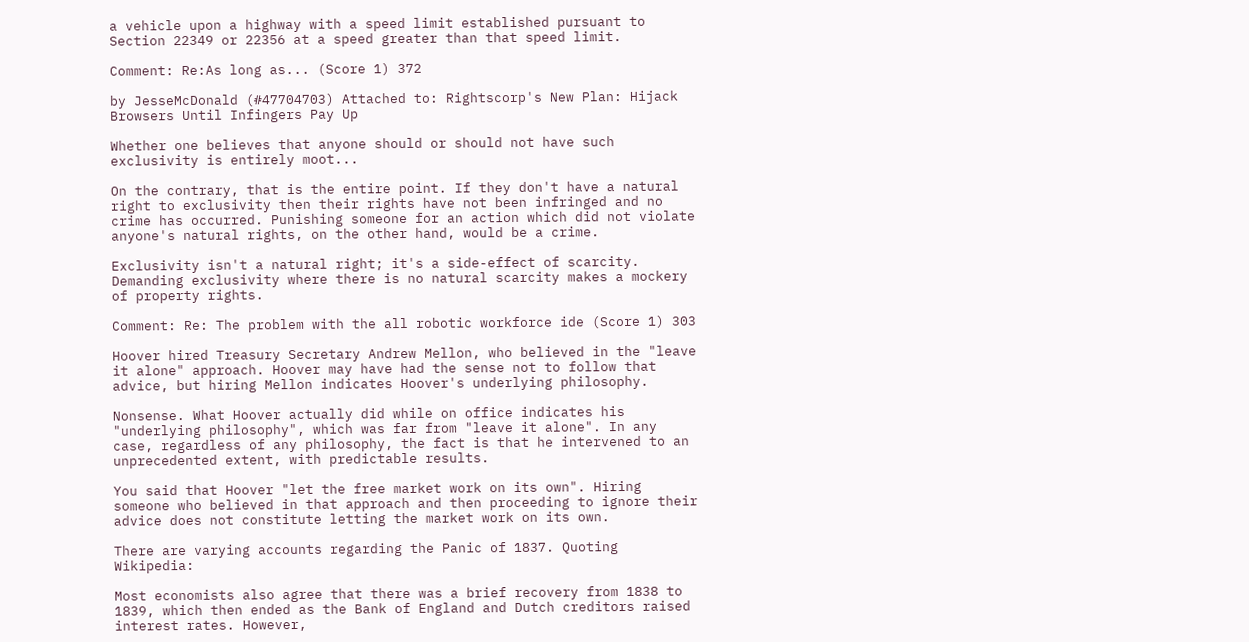a vehicle upon a highway with a speed limit established pursuant to Section 22349 or 22356 at a speed greater than that speed limit.

Comment: Re:As long as... (Score 1) 372

by JesseMcDonald (#47704703) Attached to: Rightscorp's New Plan: Hijack Browsers Until Infingers Pay Up

Whether one believes that anyone should or should not have such exclusivity is entirely moot...

On the contrary, that is the entire point. If they don't have a natural right to exclusivity then their rights have not been infringed and no crime has occurred. Punishing someone for an action which did not violate anyone's natural rights, on the other hand, would be a crime.

Exclusivity isn't a natural right; it's a side-effect of scarcity. Demanding exclusivity where there is no natural scarcity makes a mockery of property rights.

Comment: Re: The problem with the all robotic workforce ide (Score 1) 303

Hoover hired Treasury Secretary Andrew Mellon, who believed in the "leave it alone" approach. Hoover may have had the sense not to follow that advice, but hiring Mellon indicates Hoover's underlying philosophy.

Nonsense. What Hoover actually did while on office indicates his "underlying philosophy", which was far from "leave it alone". In any case, regardless of any philosophy, the fact is that he intervened to an unprecedented extent, with predictable results.

You said that Hoover "let the free market work on its own". Hiring someone who believed in that approach and then proceeding to ignore their advice does not constitute letting the market work on its own.

There are varying accounts regarding the Panic of 1837. Quoting Wikipedia:

Most economists also agree that there was a brief recovery from 1838 to 1839, which then ended as the Bank of England and Dutch creditors raised interest rates. However,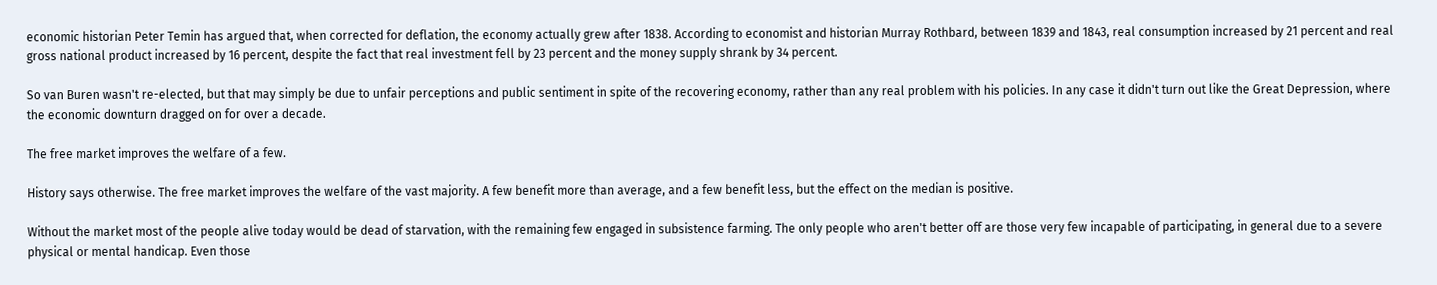economic historian Peter Temin has argued that, when corrected for deflation, the economy actually grew after 1838. According to economist and historian Murray Rothbard, between 1839 and 1843, real consumption increased by 21 percent and real gross national product increased by 16 percent, despite the fact that real investment fell by 23 percent and the money supply shrank by 34 percent.

So van Buren wasn't re-elected, but that may simply be due to unfair perceptions and public sentiment in spite of the recovering economy, rather than any real problem with his policies. In any case it didn't turn out like the Great Depression, where the economic downturn dragged on for over a decade.

The free market improves the welfare of a few.

History says otherwise. The free market improves the welfare of the vast majority. A few benefit more than average, and a few benefit less, but the effect on the median is positive.

Without the market most of the people alive today would be dead of starvation, with the remaining few engaged in subsistence farming. The only people who aren't better off are those very few incapable of participating, in general due to a severe physical or mental handicap. Even those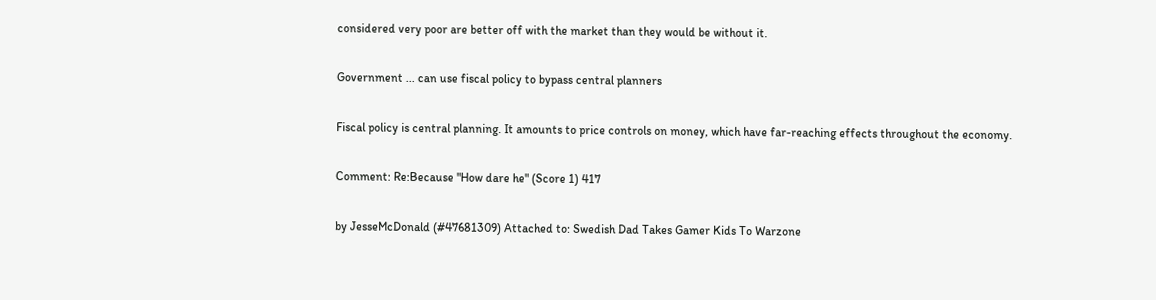considered very poor are better off with the market than they would be without it.

Government ... can use fiscal policy to bypass central planners

Fiscal policy is central planning. It amounts to price controls on money, which have far-reaching effects throughout the economy.

Comment: Re:Because "How dare he" (Score 1) 417

by JesseMcDonald (#47681309) Attached to: Swedish Dad Takes Gamer Kids To Warzone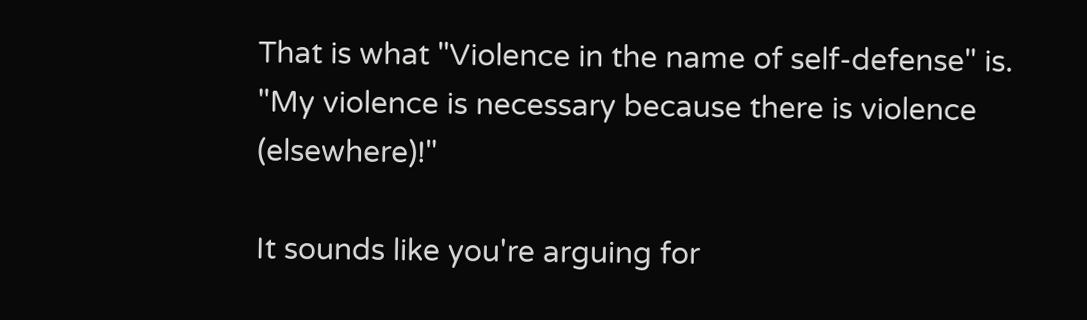That is what "Violence in the name of self-defense" is. "My violence is necessary because there is violence (elsewhere)!"

It sounds like you're arguing for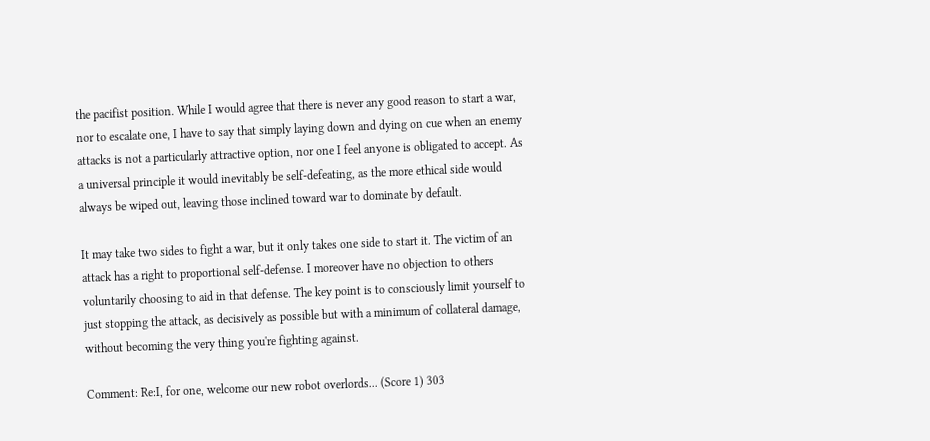the pacifist position. While I would agree that there is never any good reason to start a war, nor to escalate one, I have to say that simply laying down and dying on cue when an enemy attacks is not a particularly attractive option, nor one I feel anyone is obligated to accept. As a universal principle it would inevitably be self-defeating, as the more ethical side would always be wiped out, leaving those inclined toward war to dominate by default.

It may take two sides to fight a war, but it only takes one side to start it. The victim of an attack has a right to proportional self-defense. I moreover have no objection to others voluntarily choosing to aid in that defense. The key point is to consciously limit yourself to just stopping the attack, as decisively as possible but with a minimum of collateral damage, without becoming the very thing you're fighting against.

Comment: Re:I, for one, welcome our new robot overlords... (Score 1) 303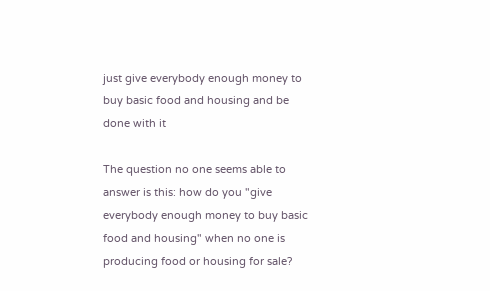just give everybody enough money to buy basic food and housing and be done with it

The question no one seems able to answer is this: how do you "give everybody enough money to buy basic food and housing" when no one is producing food or housing for sale?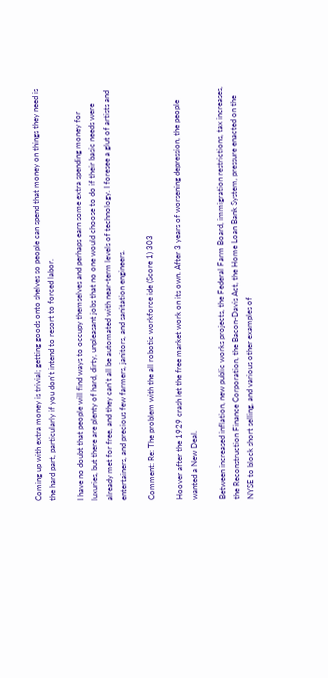Coming up with extra money is trivial; getting goods onto shelves so people can spend that money on things they need is the hard part, particularly if you don't intend to resort to forced labor.

I have no doubt that people will find ways to occupy themselves and perhaps earn some extra spending money for luxuries, but there are plenty of hard, dirty, unpleasant jobs that no one would choose to do if their basic needs were already met for free, and they can't all be automated with near-term levels of technology. I foresee a glut of artists and entertainers, and precious few farmers, janitors, and sanitation engineers.

Comment: Re: The problem with the all robotic workforce ide (Score 1) 303

Hoover after the 1929 crash let the free market work on its own. After 3 years of worsening depression, the people wanted a New Deal.

Between increased inflation, new public works projects, the Federal Farm Board, immigration restrictions, tax increases, the Reconstruction Finance Corporation, the Bacon-Davis Act, the Home Loan Bank System, pressure enacted on the NYSE to block short selling, and various other examples of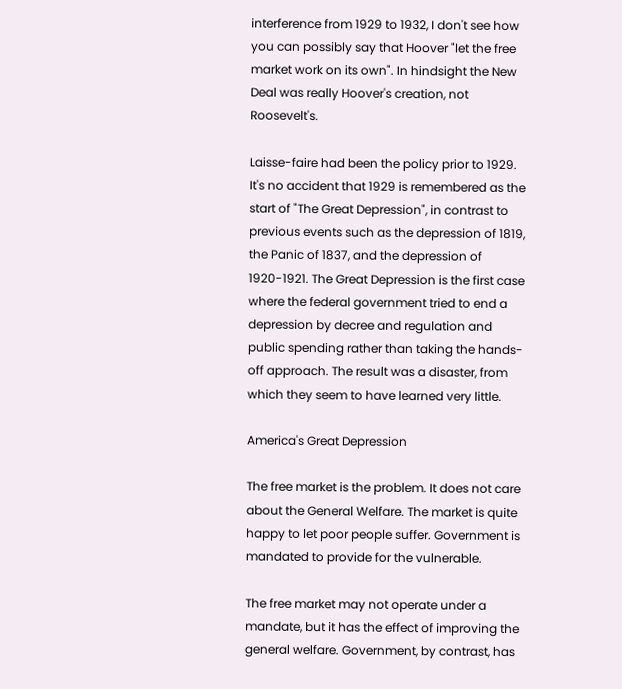interference from 1929 to 1932, I don't see how you can possibly say that Hoover "let the free market work on its own". In hindsight the New Deal was really Hoover's creation, not Roosevelt's.

Laisse-faire had been the policy prior to 1929. It's no accident that 1929 is remembered as the start of "The Great Depression", in contrast to previous events such as the depression of 1819, the Panic of 1837, and the depression of 1920-1921. The Great Depression is the first case where the federal government tried to end a depression by decree and regulation and public spending rather than taking the hands-off approach. The result was a disaster, from which they seem to have learned very little.

America's Great Depression

The free market is the problem. It does not care about the General Welfare. The market is quite happy to let poor people suffer. Government is mandated to provide for the vulnerable.

The free market may not operate under a mandate, but it has the effect of improving the general welfare. Government, by contrast, has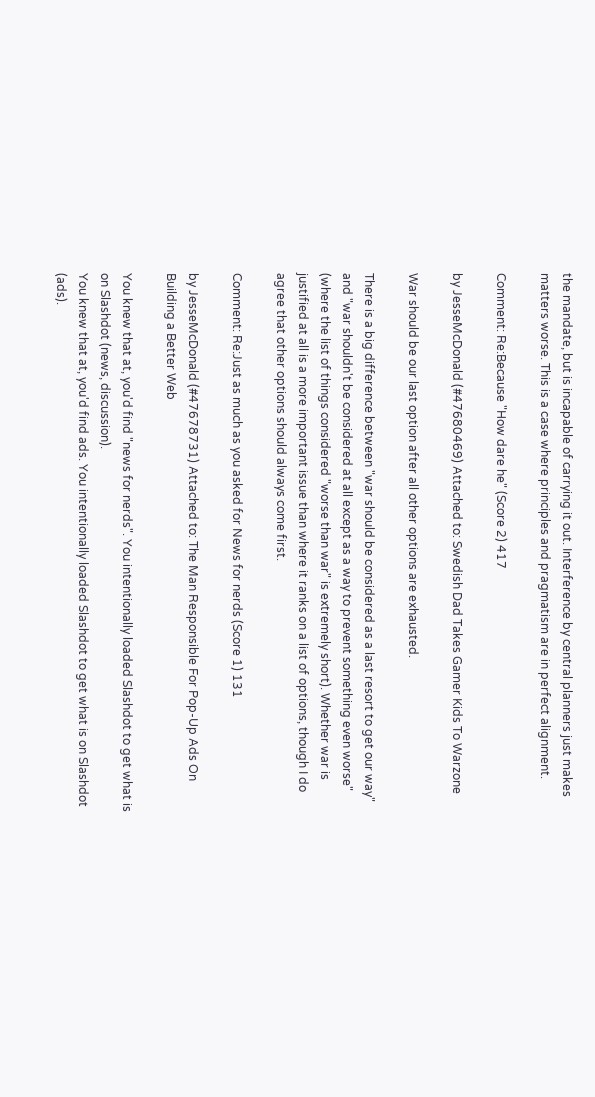the mandate, but is incapable of carrying it out. Interference by central planners just makes matters worse. This is a case where principles and pragmatism are in perfect alignment.

Comment: Re:Because "How dare he" (Score 2) 417

by JesseMcDonald (#47680469) Attached to: Swedish Dad Takes Gamer Kids To Warzone

War should be our last option after all other options are exhausted.

There is a big difference between "war should be considered as a last resort to get our way" and "war shouldn't be considered at all except as a way to prevent something even worse" (where the list of things considered "worse than war" is extremely short). Whether war is justified at all is a more important issue than where it ranks on a list of options, though I do agree that other options should always come first.

Comment: Re:Just as much as you asked for News for nerds (Score 1) 131

by JesseMcDonald (#47678731) Attached to: The Man Responsible For Pop-Up Ads On Building a Better Web

You knew that at, you'd find "news for nerds". You intentionally loaded Slashdot to get what is on Slashdot (news, discussion).
You knew that at, you'd find ads. You intentionally loaded Slashdot to get what is on Slashdot (ads).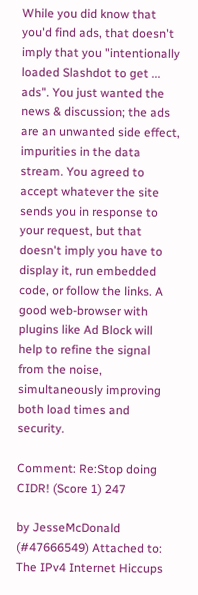While you did know that you'd find ads, that doesn't imply that you "intentionally loaded Slashdot to get ... ads". You just wanted the news & discussion; the ads are an unwanted side effect, impurities in the data stream. You agreed to accept whatever the site sends you in response to your request, but that doesn't imply you have to display it, run embedded code, or follow the links. A good web-browser with plugins like Ad Block will help to refine the signal from the noise, simultaneously improving both load times and security.

Comment: Re:Stop doing CIDR! (Score 1) 247

by JesseMcDonald (#47666549) Attached to: The IPv4 Internet Hiccups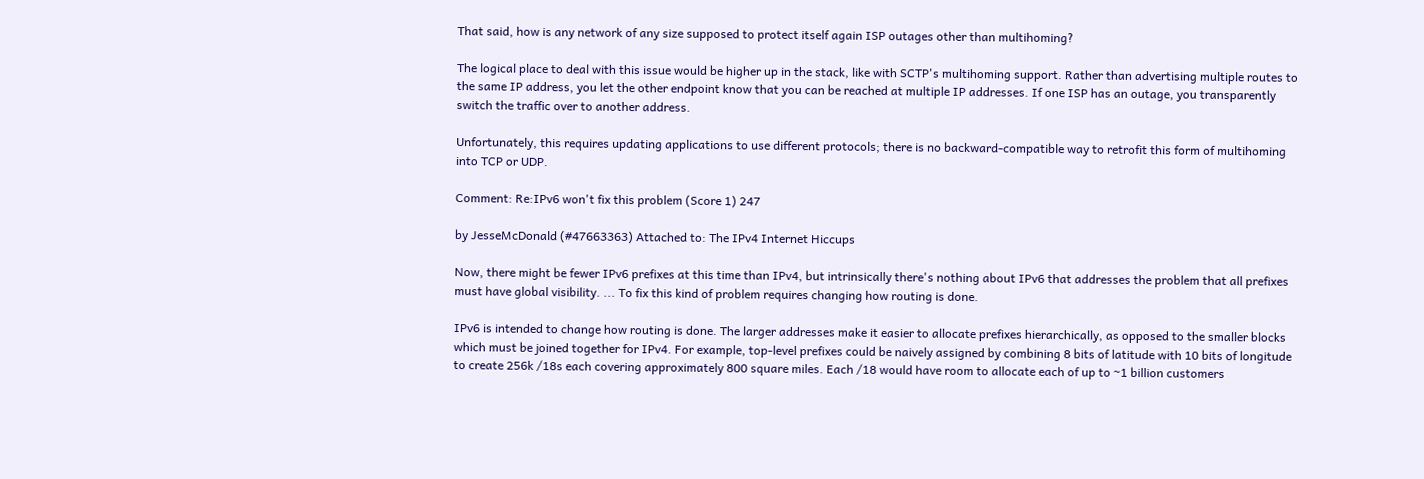That said, how is any network of any size supposed to protect itself again ISP outages other than multihoming?

The logical place to deal with this issue would be higher up in the stack, like with SCTP's multihoming support. Rather than advertising multiple routes to the same IP address, you let the other endpoint know that you can be reached at multiple IP addresses. If one ISP has an outage, you transparently switch the traffic over to another address.

Unfortunately, this requires updating applications to use different protocols; there is no backward-compatible way to retrofit this form of multihoming into TCP or UDP.

Comment: Re:IPv6 won't fix this problem (Score 1) 247

by JesseMcDonald (#47663363) Attached to: The IPv4 Internet Hiccups

Now, there might be fewer IPv6 prefixes at this time than IPv4, but intrinsically there's nothing about IPv6 that addresses the problem that all prefixes must have global visibility. ... To fix this kind of problem requires changing how routing is done.

IPv6 is intended to change how routing is done. The larger addresses make it easier to allocate prefixes hierarchically, as opposed to the smaller blocks which must be joined together for IPv4. For example, top-level prefixes could be naively assigned by combining 8 bits of latitude with 10 bits of longitude to create 256k /18s each covering approximately 800 square miles. Each /18 would have room to allocate each of up to ~1 billion customers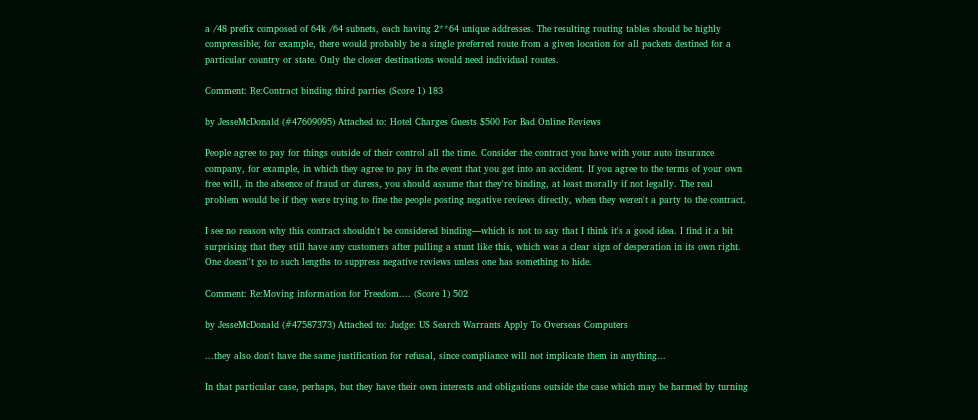a /48 prefix composed of 64k /64 subnets, each having 2**64 unique addresses. The resulting routing tables should be highly compressible; for example, there would probably be a single preferred route from a given location for all packets destined for a particular country or state. Only the closer destinations would need individual routes.

Comment: Re:Contract binding third parties (Score 1) 183

by JesseMcDonald (#47609095) Attached to: Hotel Charges Guests $500 For Bad Online Reviews

People agree to pay for things outside of their control all the time. Consider the contract you have with your auto insurance company, for example, in which they agree to pay in the event that you get into an accident. If you agree to the terms of your own free will, in the absence of fraud or duress, you should assume that they're binding, at least morally if not legally. The real problem would be if they were trying to fine the people posting negative reviews directly, when they weren't a party to the contract.

I see no reason why this contract shouldn't be considered binding—which is not to say that I think it's a good idea. I find it a bit surprising that they still have any customers after pulling a stunt like this, which was a clear sign of desperation in its own right. One doesn''t go to such lengths to suppress negative reviews unless one has something to hide.

Comment: Re:Moving information for Freedom.... (Score 1) 502

by JesseMcDonald (#47587373) Attached to: Judge: US Search Warrants Apply To Overseas Computers

...they also don't have the same justification for refusal, since compliance will not implicate them in anything...

In that particular case, perhaps, but they have their own interests and obligations outside the case which may be harmed by turning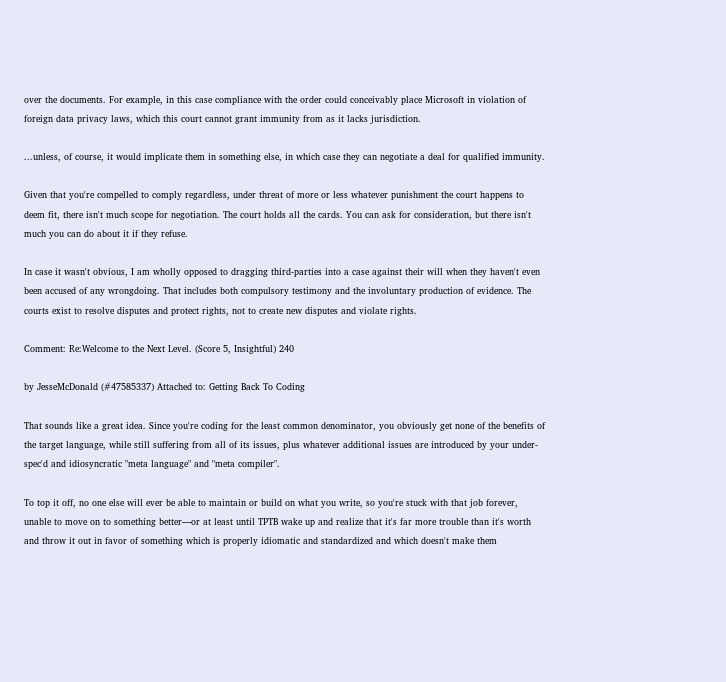over the documents. For example, in this case compliance with the order could conceivably place Microsoft in violation of foreign data privacy laws, which this court cannot grant immunity from as it lacks jurisdiction.

...unless, of course, it would implicate them in something else, in which case they can negotiate a deal for qualified immunity.

Given that you're compelled to comply regardless, under threat of more or less whatever punishment the court happens to deem fit, there isn't much scope for negotiation. The court holds all the cards. You can ask for consideration, but there isn't much you can do about it if they refuse.

In case it wasn't obvious, I am wholly opposed to dragging third-parties into a case against their will when they haven't even been accused of any wrongdoing. That includes both compulsory testimony and the involuntary production of evidence. The courts exist to resolve disputes and protect rights, not to create new disputes and violate rights.

Comment: Re:Welcome to the Next Level. (Score 5, Insightful) 240

by JesseMcDonald (#47585337) Attached to: Getting Back To Coding

That sounds like a great idea. Since you're coding for the least common denominator, you obviously get none of the benefits of the target language, while still suffering from all of its issues, plus whatever additional issues are introduced by your under-spec'd and idiosyncratic "meta language" and "meta compiler".

To top it off, no one else will ever be able to maintain or build on what you write, so you're stuck with that job forever, unable to move on to something better—or at least until TPTB wake up and realize that it's far more trouble than it's worth and throw it out in favor of something which is properly idiomatic and standardized and which doesn't make them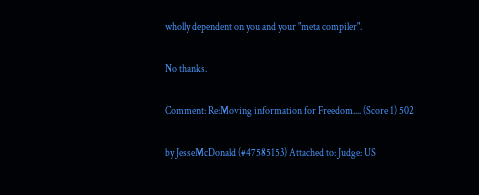wholly dependent on you and your "meta compiler".

No thanks.

Comment: Re:Moving information for Freedom.... (Score 1) 502

by JesseMcDonald (#47585153) Attached to: Judge: US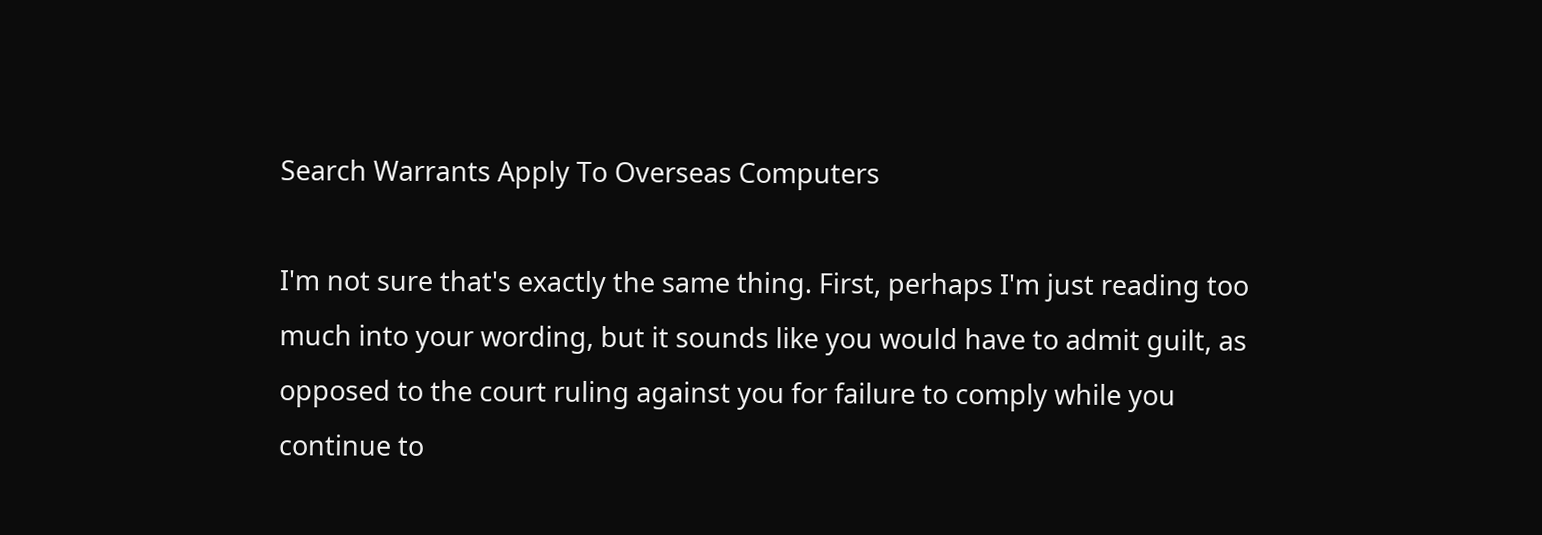Search Warrants Apply To Overseas Computers

I'm not sure that's exactly the same thing. First, perhaps I'm just reading too much into your wording, but it sounds like you would have to admit guilt, as opposed to the court ruling against you for failure to comply while you continue to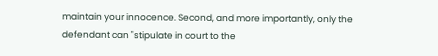maintain your innocence. Second, and more importantly, only the defendant can "stipulate in court to the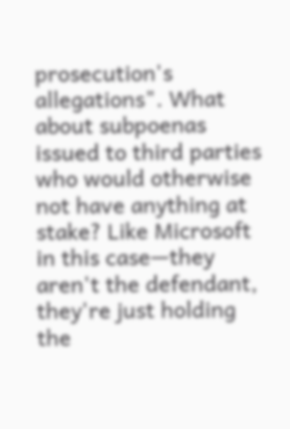prosecution's allegations". What about subpoenas issued to third parties who would otherwise not have anything at stake? Like Microsoft in this case—they aren't the defendant, they're just holding the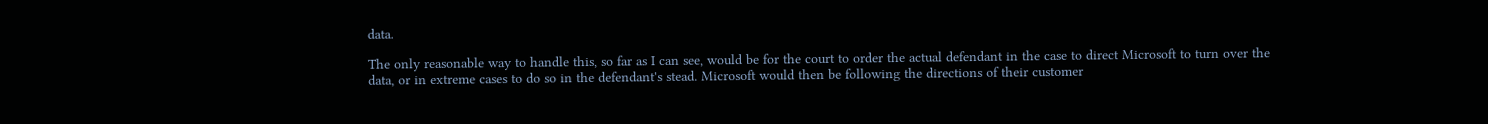data.

The only reasonable way to handle this, so far as I can see, would be for the court to order the actual defendant in the case to direct Microsoft to turn over the data, or in extreme cases to do so in the defendant's stead. Microsoft would then be following the directions of their customer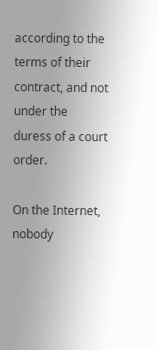according to the terms of their contract, and not under the duress of a court order.

On the Internet, nobody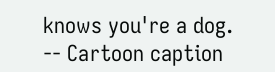knows you're a dog. -- Cartoon caption